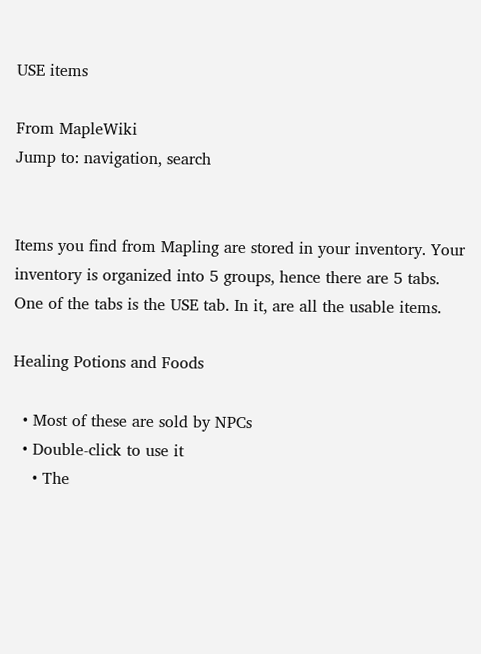USE items

From MapleWiki
Jump to: navigation, search


Items you find from Mapling are stored in your inventory. Your inventory is organized into 5 groups, hence there are 5 tabs. One of the tabs is the USE tab. In it, are all the usable items.

Healing Potions and Foods

  • Most of these are sold by NPCs
  • Double-click to use it
    • The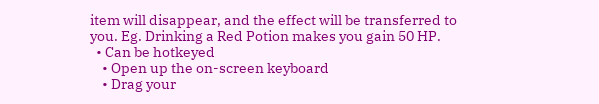item will disappear, and the effect will be transferred to you. Eg. Drinking a Red Potion makes you gain 50 HP.
  • Can be hotkeyed
    • Open up the on-screen keyboard
    • Drag your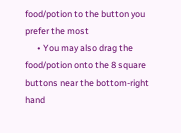food/potion to the button you prefer the most
      • You may also drag the food/potion onto the 8 square buttons near the bottom-right hand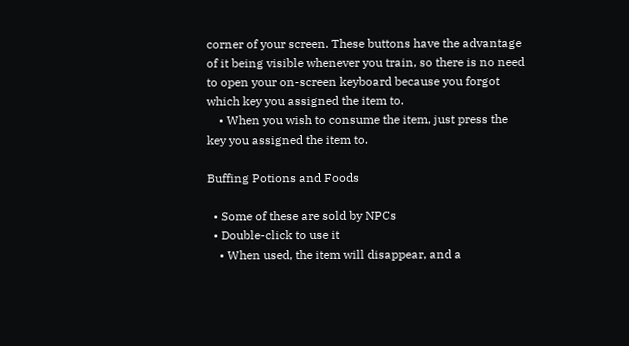corner of your screen. These buttons have the advantage of it being visible whenever you train, so there is no need to open your on-screen keyboard because you forgot which key you assigned the item to.
    • When you wish to consume the item, just press the key you assigned the item to.

Buffing Potions and Foods

  • Some of these are sold by NPCs
  • Double-click to use it
    • When used, the item will disappear, and a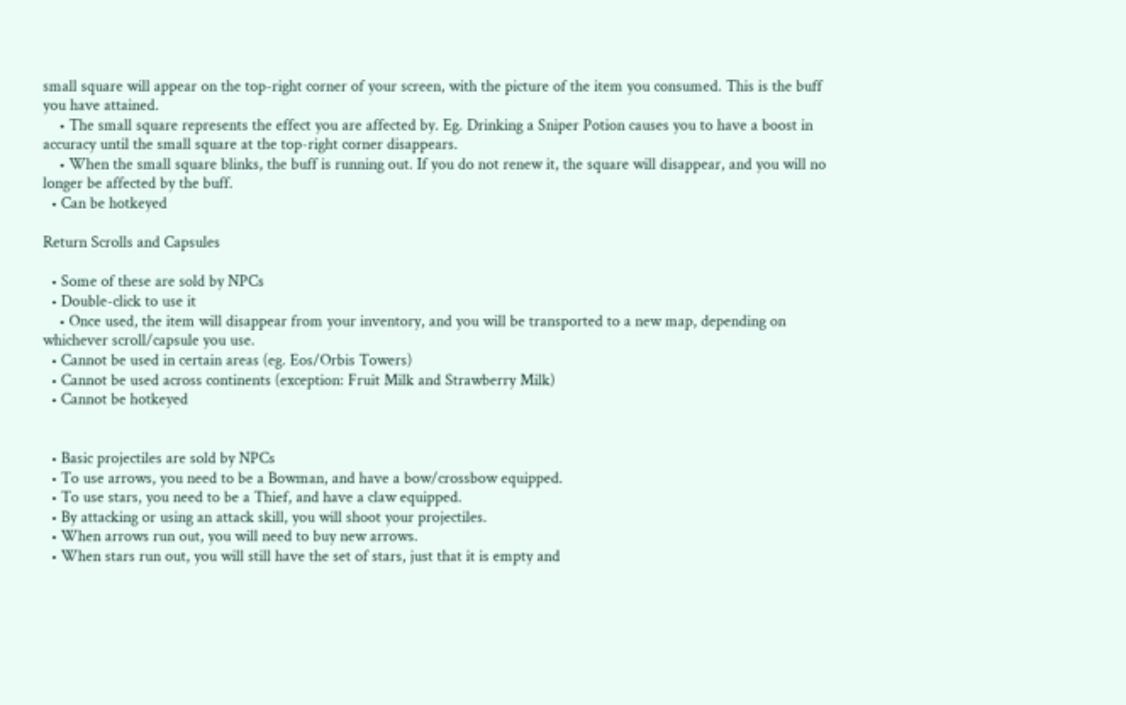small square will appear on the top-right corner of your screen, with the picture of the item you consumed. This is the buff you have attained.
    • The small square represents the effect you are affected by. Eg. Drinking a Sniper Potion causes you to have a boost in accuracy until the small square at the top-right corner disappears.
    • When the small square blinks, the buff is running out. If you do not renew it, the square will disappear, and you will no longer be affected by the buff.
  • Can be hotkeyed

Return Scrolls and Capsules

  • Some of these are sold by NPCs
  • Double-click to use it
    • Once used, the item will disappear from your inventory, and you will be transported to a new map, depending on whichever scroll/capsule you use.
  • Cannot be used in certain areas (eg. Eos/Orbis Towers)
  • Cannot be used across continents (exception: Fruit Milk and Strawberry Milk)
  • Cannot be hotkeyed


  • Basic projectiles are sold by NPCs
  • To use arrows, you need to be a Bowman, and have a bow/crossbow equipped.
  • To use stars, you need to be a Thief, and have a claw equipped.
  • By attacking or using an attack skill, you will shoot your projectiles.
  • When arrows run out, you will need to buy new arrows.
  • When stars run out, you will still have the set of stars, just that it is empty and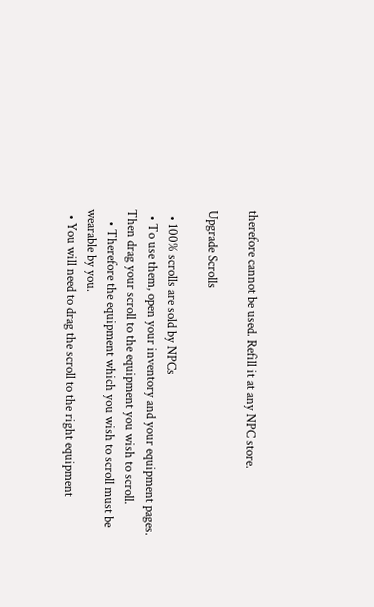therefore cannot be used. Refill it at any NPC store.

Upgrade Scrolls

  • 100% scrolls are sold by NPCs
  • To use them, open your inventory and your equipment pages. Then drag your scroll to the equipment you wish to scroll.
    • Therefore the equipment which you wish to scroll must be wearable by you.
  • You will need to drag the scroll to the right equipment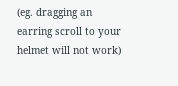(eg. dragging an earring scroll to your helmet will not work)